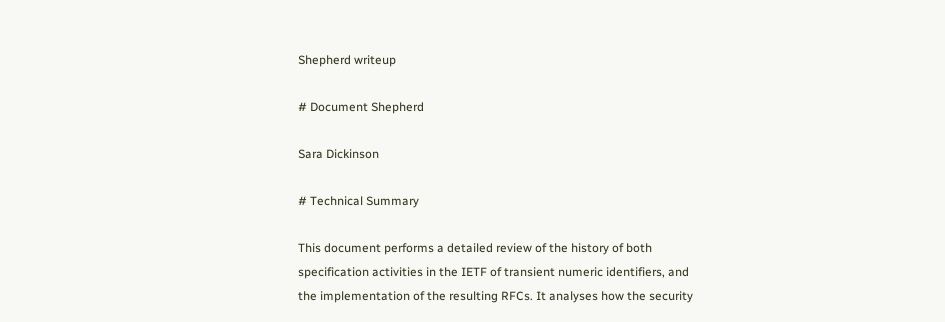Shepherd writeup

# Document Shepherd

Sara Dickinson

# Technical Summary

This document performs a detailed review of the history of both specification activities in the IETF of transient numeric identifiers, and the implementation of the resulting RFCs. It analyses how the security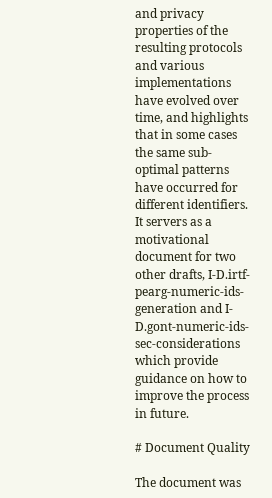and privacy properties of the resulting protocols and various implementations have evolved over time, and highlights that in some cases the same sub-optimal patterns have occurred for different identifiers. It servers as a motivational document for two other drafts, I-D.irtf-pearg-numeric-ids-generation and I-D.gont-numeric-ids-sec-considerations which provide guidance on how to improve the process in future.

# Document Quality

The document was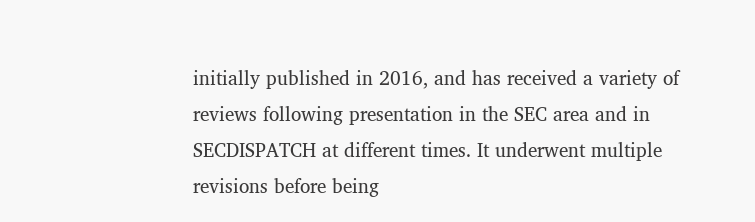initially published in 2016, and has received a variety of reviews following presentation in the SEC area and in SECDISPATCH at different times. It underwent multiple revisions before being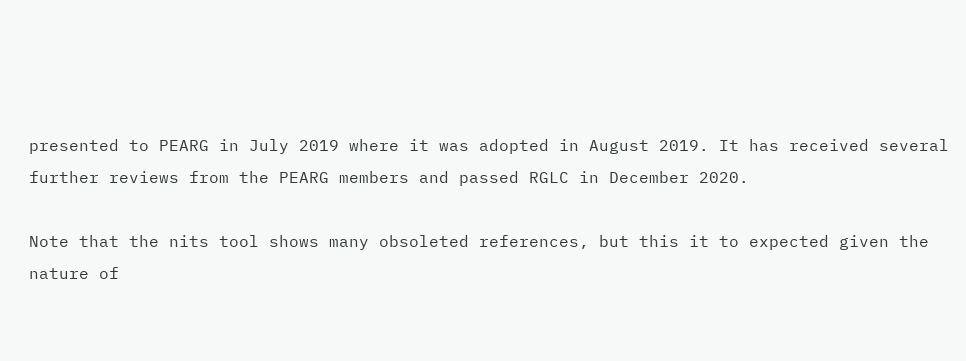presented to PEARG in July 2019 where it was adopted in August 2019. It has received several further reviews from the PEARG members and passed RGLC in December 2020.

Note that the nits tool shows many obsoleted references, but this it to expected given the nature of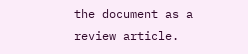the document as a review article.